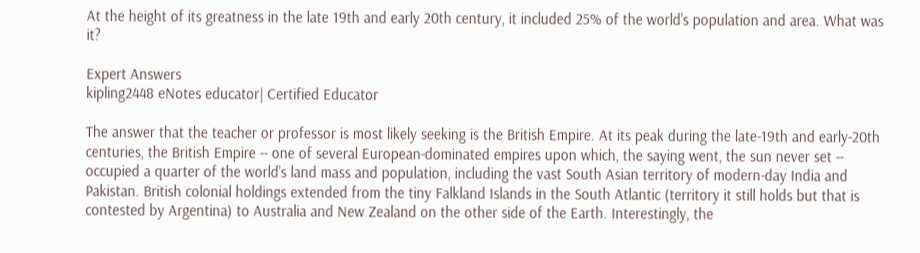At the height of its greatness in the late 19th and early 20th century, it included 25% of the world's population and area. What was it?

Expert Answers
kipling2448 eNotes educator| Certified Educator

The answer that the teacher or professor is most likely seeking is the British Empire. At its peak during the late-19th and early-20th centuries, the British Empire -- one of several European-dominated empires upon which, the saying went, the sun never set -- occupied a quarter of the world's land mass and population, including the vast South Asian territory of modern-day India and Pakistan. British colonial holdings extended from the tiny Falkland Islands in the South Atlantic (territory it still holds but that is contested by Argentina) to Australia and New Zealand on the other side of the Earth. Interestingly, the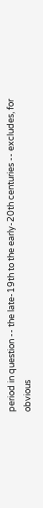period in question -- the late-19th to the early-20th centuries -- excludes, for obvious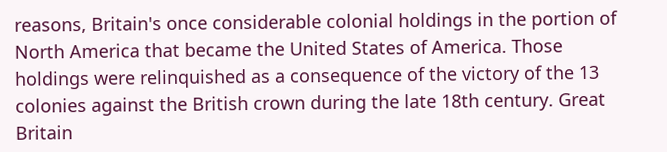reasons, Britain's once considerable colonial holdings in the portion of North America that became the United States of America. Those holdings were relinquished as a consequence of the victory of the 13 colonies against the British crown during the late 18th century. Great Britain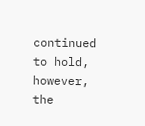continued to hold, however, the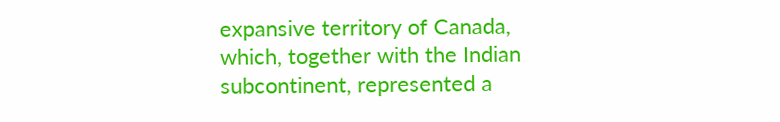expansive territory of Canada, which, together with the Indian subcontinent, represented a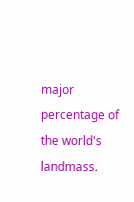major percentage of the world's landmass.